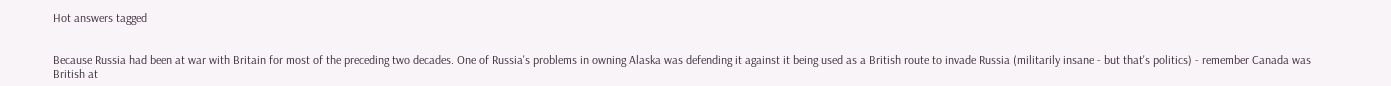Hot answers tagged


Because Russia had been at war with Britain for most of the preceding two decades. One of Russia's problems in owning Alaska was defending it against it being used as a British route to invade Russia (militarily insane - but that's politics) - remember Canada was British at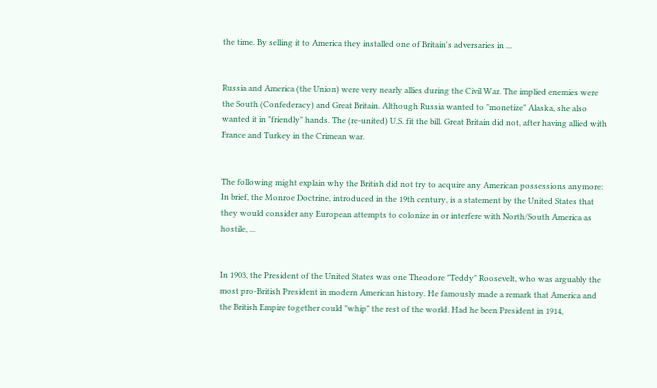the time. By selling it to America they installed one of Britain's adversaries in ...


Russia and America (the Union) were very nearly allies during the Civil War. The implied enemies were the South (Confederacy) and Great Britain. Although Russia wanted to "monetize" Alaska, she also wanted it in "friendly" hands. The (re-united) U.S. fit the bill. Great Britain did not, after having allied with France and Turkey in the Crimean war.


The following might explain why the British did not try to acquire any American possessions anymore: In brief, the Monroe Doctrine, introduced in the 19th century, is a statement by the United States that they would consider any European attempts to colonize in or interfere with North/South America as hostile, ...


In 1903, the President of the United States was one Theodore "Teddy" Roosevelt, who was arguably the most pro-British President in modern American history. He famously made a remark that America and the British Empire together could "whip" the rest of the world. Had he been President in 1914,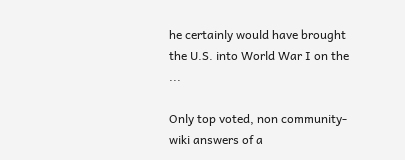he certainly would have brought the U.S. into World War I on the ...

Only top voted, non community-wiki answers of a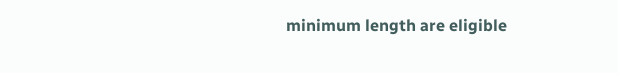minimum length are eligible